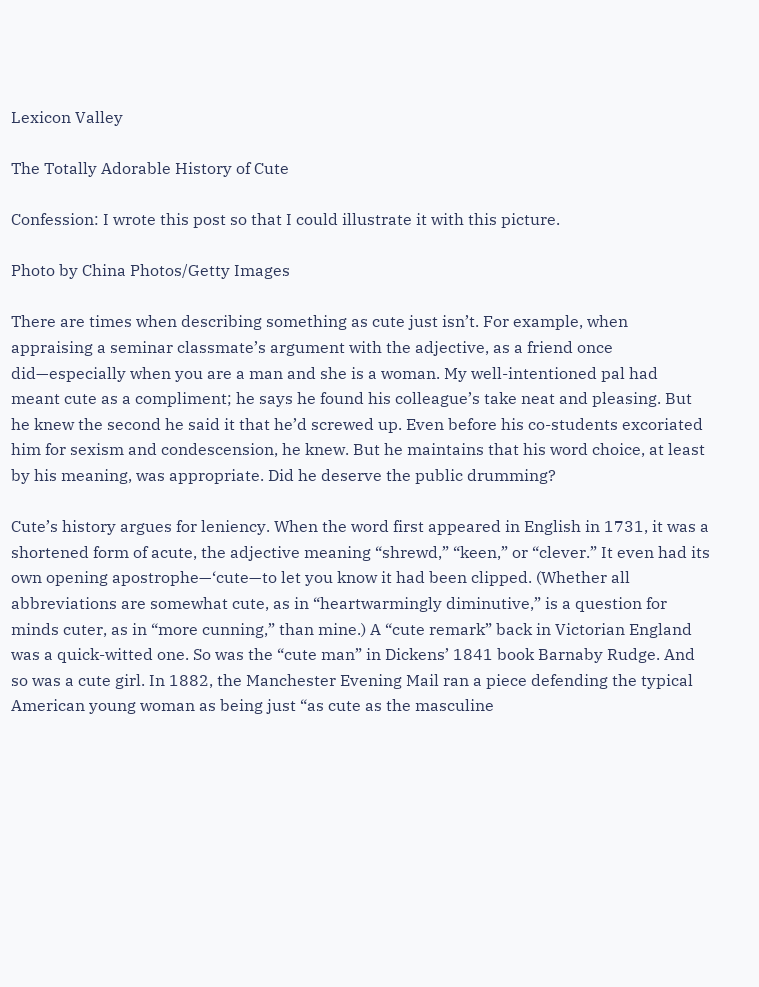Lexicon Valley

The Totally Adorable History of Cute

Confession: I wrote this post so that I could illustrate it with this picture.

Photo by China Photos/Getty Images

There are times when describing something as cute just isn’t. For example, when appraising a seminar classmate’s argument with the adjective, as a friend once did—especially when you are a man and she is a woman. My well-intentioned pal had meant cute as a compliment; he says he found his colleague’s take neat and pleasing. But he knew the second he said it that he’d screwed up. Even before his co-students excoriated him for sexism and condescension, he knew. But he maintains that his word choice, at least by his meaning, was appropriate. Did he deserve the public drumming?

Cute’s history argues for leniency. When the word first appeared in English in 1731, it was a shortened form of acute, the adjective meaning “shrewd,” “keen,” or “clever.” It even had its own opening apostrophe—‘cute—to let you know it had been clipped. (Whether all abbreviations are somewhat cute, as in “heartwarmingly diminutive,” is a question for minds cuter, as in “more cunning,” than mine.) A “cute remark” back in Victorian England was a quick-witted one. So was the “cute man” in Dickens’ 1841 book Barnaby Rudge. And so was a cute girl. In 1882, the Manchester Evening Mail ran a piece defending the typical American young woman as being just “as cute as the masculine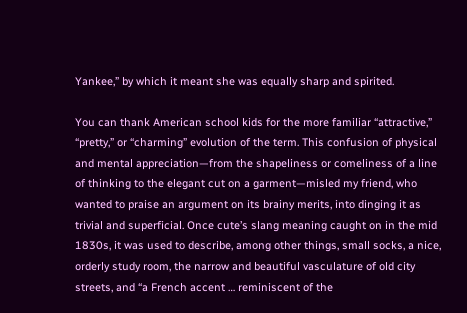Yankee,” by which it meant she was equally sharp and spirited.

You can thank American school kids for the more familiar “attractive,” “pretty,” or “charming” evolution of the term. This confusion of physical and mental appreciation—from the shapeliness or comeliness of a line of thinking to the elegant cut on a garment—misled my friend, who wanted to praise an argument on its brainy merits, into dinging it as trivial and superficial. Once cute’s slang meaning caught on in the mid 1830s, it was used to describe, among other things, small socks, a nice, orderly study room, the narrow and beautiful vasculature of old city streets, and “a French accent … reminiscent of the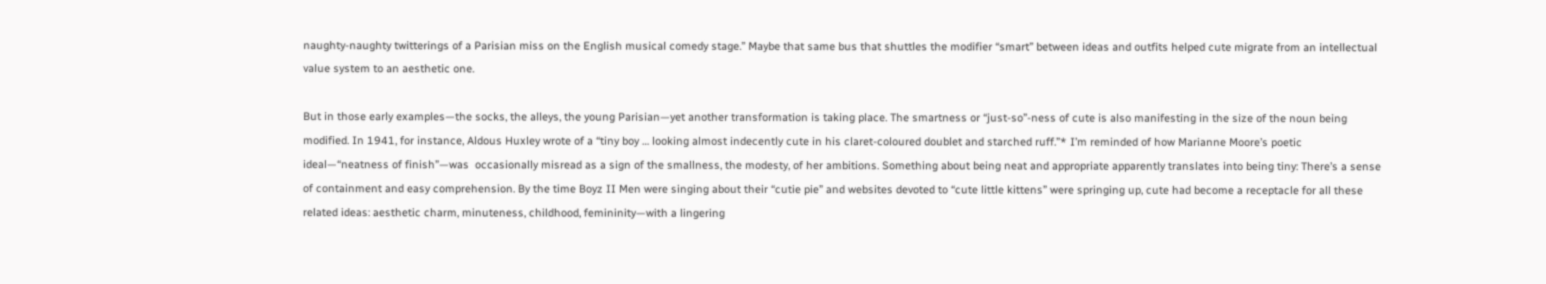naughty-naughty twitterings of a Parisian miss on the English musical comedy stage.” Maybe that same bus that shuttles the modifier “smart” between ideas and outfits helped cute migrate from an intellectual value system to an aesthetic one.

But in those early examples—the socks, the alleys, the young Parisian—yet another transformation is taking place. The smartness or “just-so”-ness of cute is also manifesting in the size of the noun being modified. In 1941, for instance, Aldous Huxley wrote of a “tiny boy … looking almost indecently cute in his claret-coloured doublet and starched ruff.”* I’m reminded of how Marianne Moore’s poetic ideal—“neatness of finish”—was  occasionally misread as a sign of the smallness, the modesty, of her ambitions. Something about being neat and appropriate apparently translates into being tiny: There’s a sense of containment and easy comprehension. By the time Boyz II Men were singing about their “cutie pie” and websites devoted to “cute little kittens” were springing up, cute had become a receptacle for all these related ideas: aesthetic charm, minuteness, childhood, femininity—with a lingering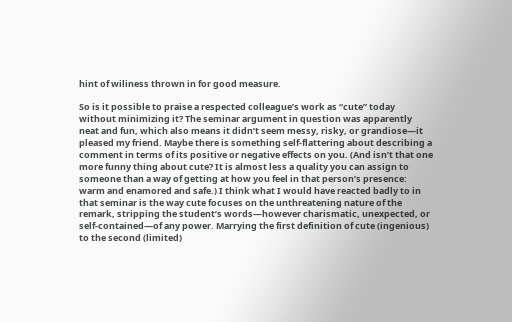hint of wiliness thrown in for good measure.

So is it possible to praise a respected colleague’s work as “cute” today without minimizing it? The seminar argument in question was apparently neat and fun, which also means it didn’t seem messy, risky, or grandiose—it pleased my friend. Maybe there is something self-flattering about describing a comment in terms of its positive or negative effects on you. (And isn’t that one more funny thing about cute? It is almost less a quality you can assign to someone than a way of getting at how you feel in that person’s presence: warm and enamored and safe.) I think what I would have reacted badly to in that seminar is the way cute focuses on the unthreatening nature of the remark, stripping the student’s words—however charismatic, unexpected, or self-contained—of any power. Marrying the first definition of cute (ingenious) to the second (limited)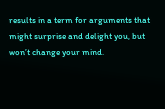results in a term for arguments that might surprise and delight you, but won’t change your mind.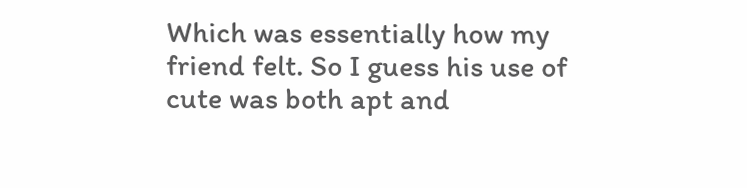Which was essentially how my friend felt. So I guess his use of cute was both apt and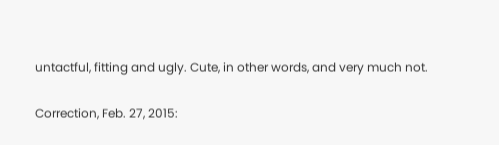untactful, fitting and ugly. Cute, in other words, and very much not.

Correction, Feb. 27, 2015: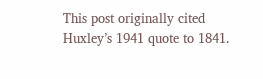This post originally cited Huxley’s 1941 quote to 1841.